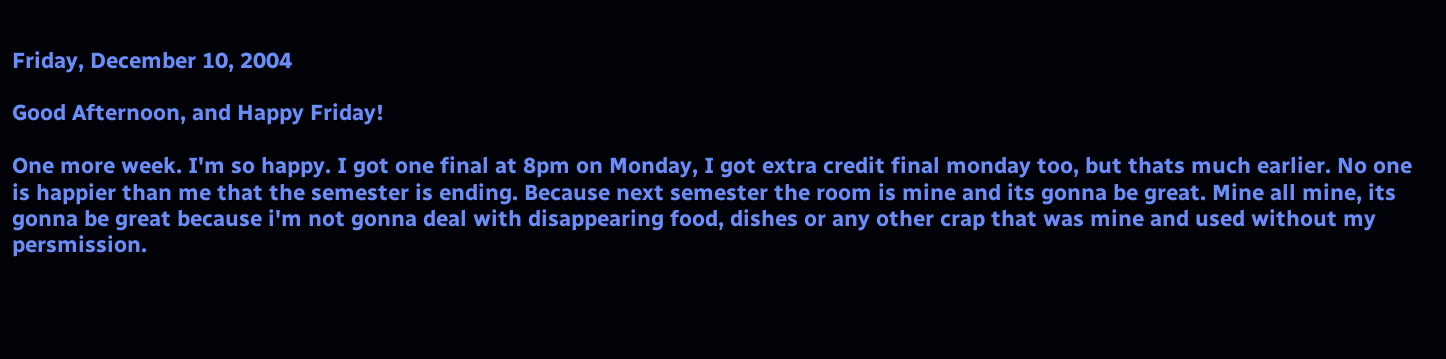Friday, December 10, 2004

Good Afternoon, and Happy Friday!

One more week. I'm so happy. I got one final at 8pm on Monday, I got extra credit final monday too, but thats much earlier. No one is happier than me that the semester is ending. Because next semester the room is mine and its gonna be great. Mine all mine, its gonna be great because i'm not gonna deal with disappearing food, dishes or any other crap that was mine and used without my persmission.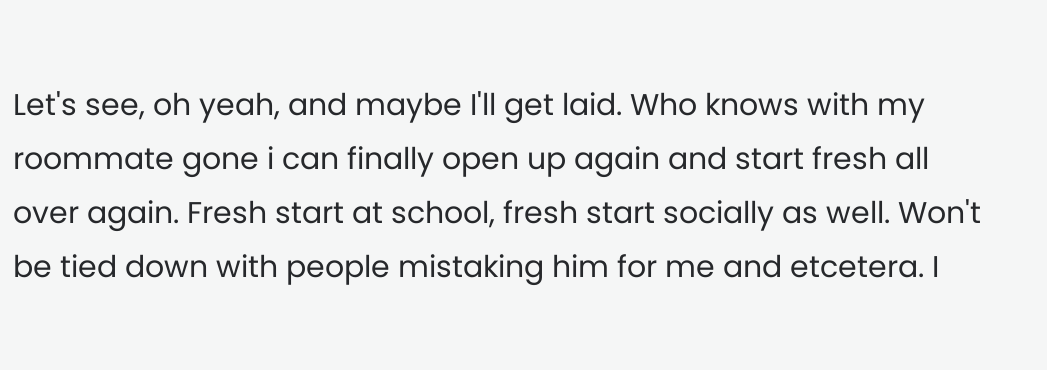Let's see, oh yeah, and maybe I'll get laid. Who knows with my roommate gone i can finally open up again and start fresh all over again. Fresh start at school, fresh start socially as well. Won't be tied down with people mistaking him for me and etcetera. I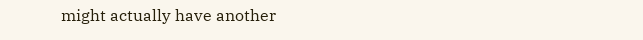might actually have another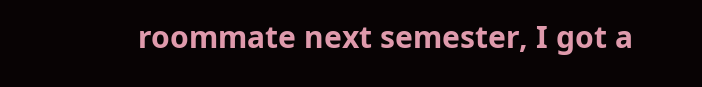roommate next semester, I got a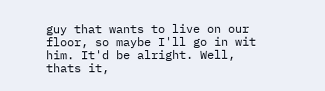guy that wants to live on our floor, so maybe I'll go in wit him. It'd be alright. Well, thats it,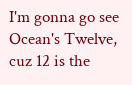I'm gonna go see Ocean's Twelve, cuz 12 is the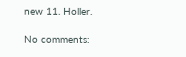new 11. Holler.

No comments: